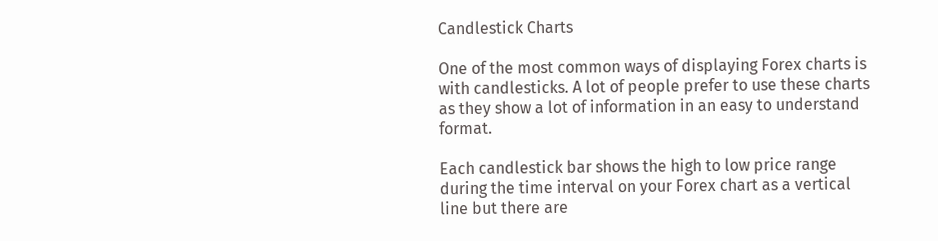Candlestick Charts

One of the most common ways of displaying Forex charts is with candlesticks. A lot of people prefer to use these charts as they show a lot of information in an easy to understand format.

Each candlestick bar shows the high to low price range during the time interval on your Forex chart as a vertical line but there are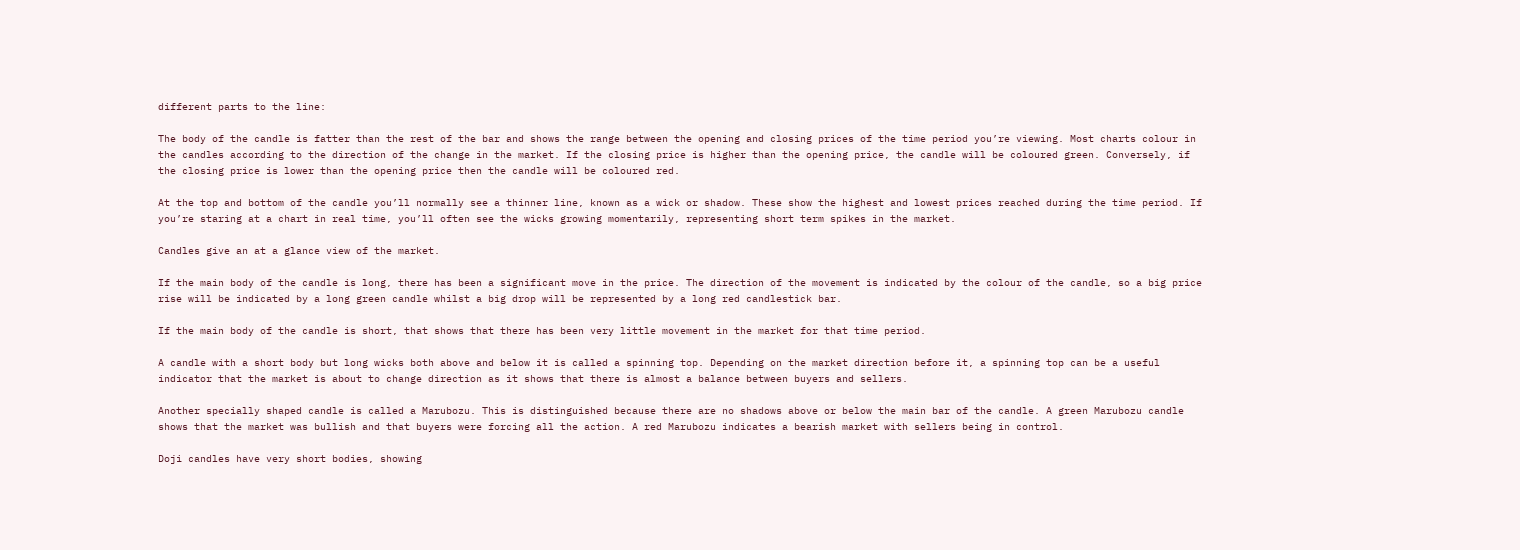different parts to the line:

The body of the candle is fatter than the rest of the bar and shows the range between the opening and closing prices of the time period you’re viewing. Most charts colour in the candles according to the direction of the change in the market. If the closing price is higher than the opening price, the candle will be coloured green. Conversely, if the closing price is lower than the opening price then the candle will be coloured red.

At the top and bottom of the candle you’ll normally see a thinner line, known as a wick or shadow. These show the highest and lowest prices reached during the time period. If you’re staring at a chart in real time, you’ll often see the wicks growing momentarily, representing short term spikes in the market.

Candles give an at a glance view of the market.

If the main body of the candle is long, there has been a significant move in the price. The direction of the movement is indicated by the colour of the candle, so a big price rise will be indicated by a long green candle whilst a big drop will be represented by a long red candlestick bar.

If the main body of the candle is short, that shows that there has been very little movement in the market for that time period.

A candle with a short body but long wicks both above and below it is called a spinning top. Depending on the market direction before it, a spinning top can be a useful indicator that the market is about to change direction as it shows that there is almost a balance between buyers and sellers.

Another specially shaped candle is called a Marubozu. This is distinguished because there are no shadows above or below the main bar of the candle. A green Marubozu candle shows that the market was bullish and that buyers were forcing all the action. A red Marubozu indicates a bearish market with sellers being in control.

Doji candles have very short bodies, showing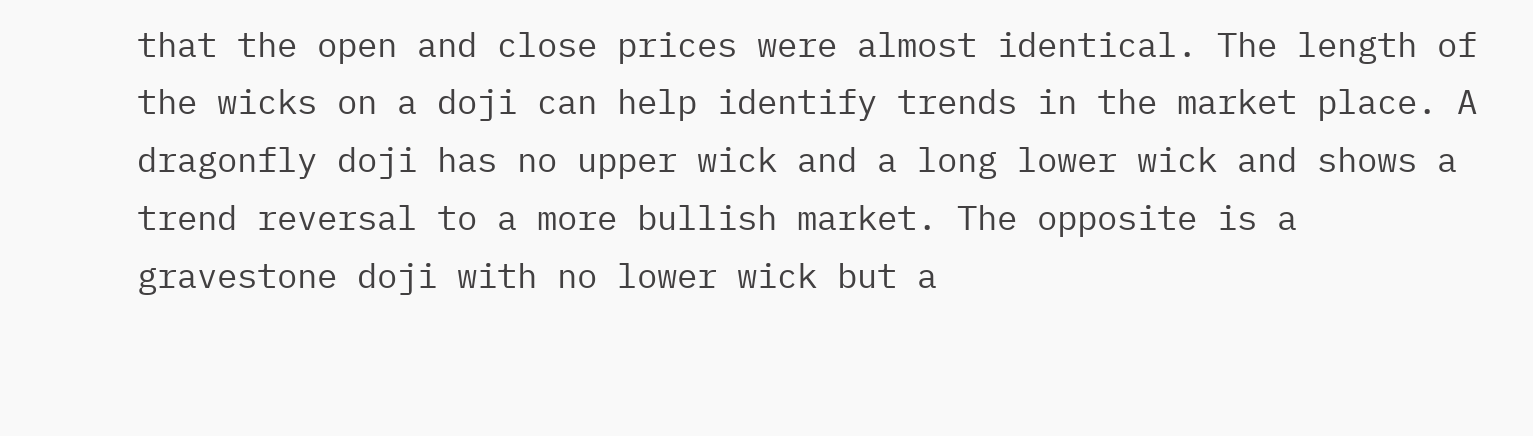that the open and close prices were almost identical. The length of the wicks on a doji can help identify trends in the market place. A dragonfly doji has no upper wick and a long lower wick and shows a trend reversal to a more bullish market. The opposite is a gravestone doji with no lower wick but a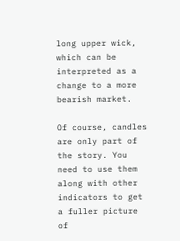long upper wick, which can be interpreted as a change to a more bearish market.

Of course, candles are only part of the story. You need to use them along with other indicators to get a fuller picture of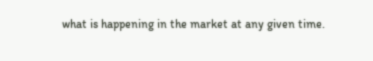what is happening in the market at any given time.